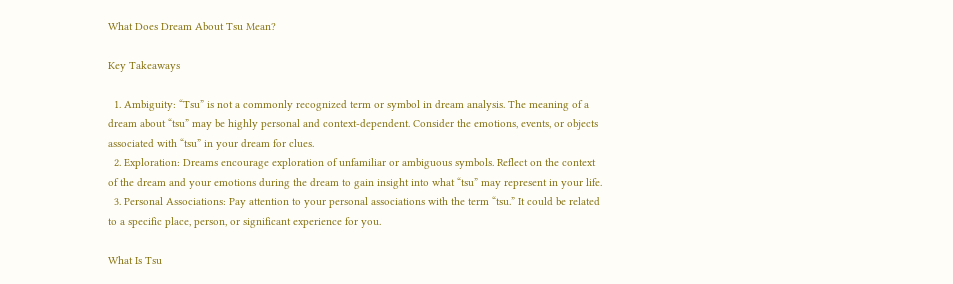What Does Dream About Tsu Mean?

Key Takeaways

  1. Ambiguity: “Tsu” is not a commonly recognized term or symbol in dream analysis. The meaning of a dream about “tsu” may be highly personal and context-dependent. Consider the emotions, events, or objects associated with “tsu” in your dream for clues.
  2. Exploration: Dreams encourage exploration of unfamiliar or ambiguous symbols. Reflect on the context of the dream and your emotions during the dream to gain insight into what “tsu” may represent in your life.
  3. Personal Associations: Pay attention to your personal associations with the term “tsu.” It could be related to a specific place, person, or significant experience for you.

What Is Tsu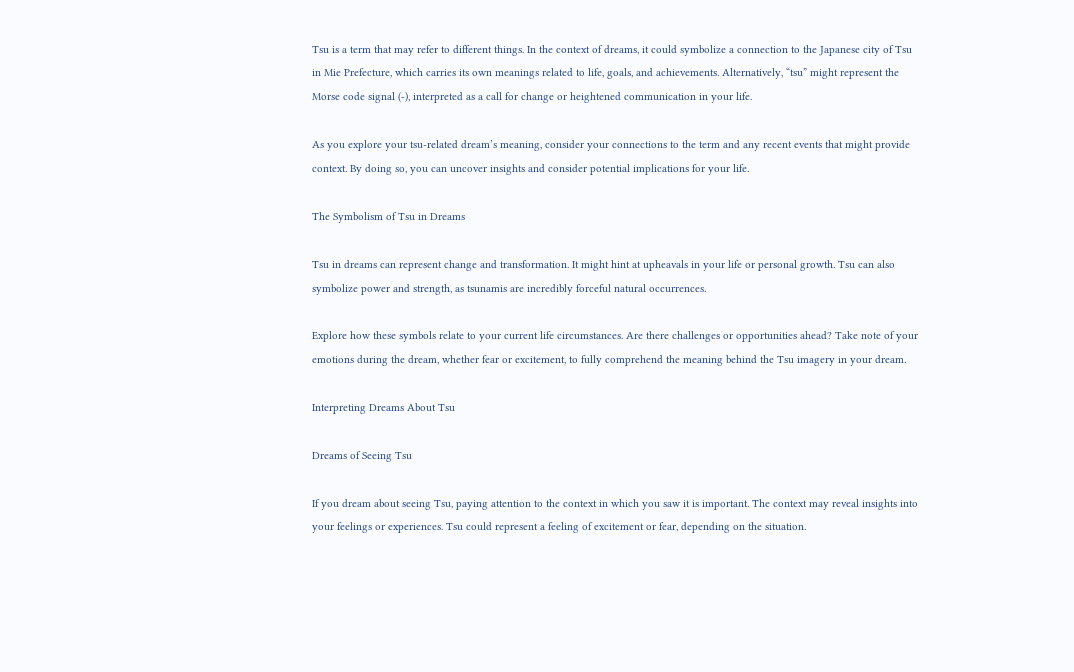Tsu is a term that may refer to different things. In the context of dreams, it could symbolize a connection to the Japanese city of Tsu in Mie Prefecture, which carries its own meanings related to life, goals, and achievements. Alternatively, “tsu” might represent the Morse code signal (-), interpreted as a call for change or heightened communication in your life.

As you explore your tsu-related dream’s meaning, consider your connections to the term and any recent events that might provide context. By doing so, you can uncover insights and consider potential implications for your life.

The Symbolism of Tsu in Dreams

Tsu in dreams can represent change and transformation. It might hint at upheavals in your life or personal growth. Tsu can also symbolize power and strength, as tsunamis are incredibly forceful natural occurrences.

Explore how these symbols relate to your current life circumstances. Are there challenges or opportunities ahead? Take note of your emotions during the dream, whether fear or excitement, to fully comprehend the meaning behind the Tsu imagery in your dream.

Interpreting Dreams About Tsu

Dreams of Seeing Tsu

If you dream about seeing Tsu, paying attention to the context in which you saw it is important. The context may reveal insights into your feelings or experiences. Tsu could represent a feeling of excitement or fear, depending on the situation.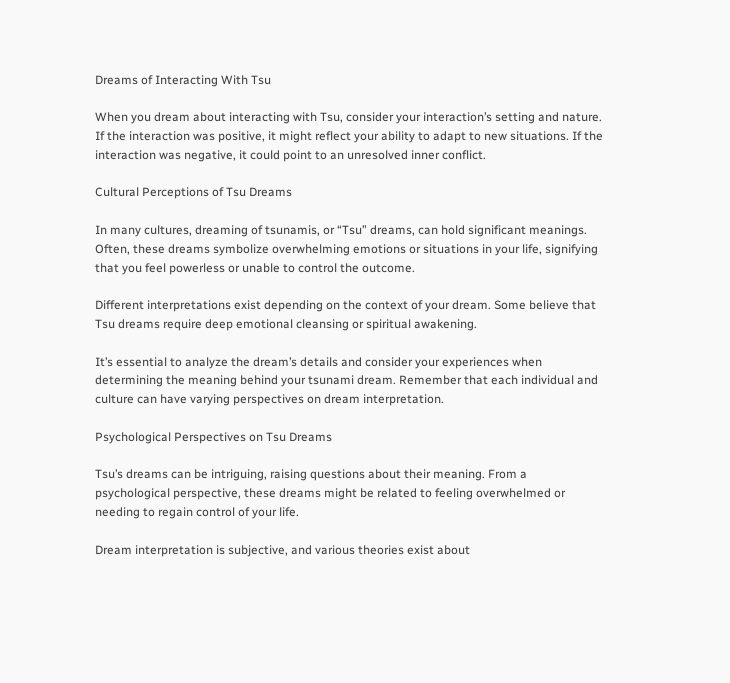Dreams of Interacting With Tsu

When you dream about interacting with Tsu, consider your interaction’s setting and nature. If the interaction was positive, it might reflect your ability to adapt to new situations. If the interaction was negative, it could point to an unresolved inner conflict.

Cultural Perceptions of Tsu Dreams

In many cultures, dreaming of tsunamis, or “Tsu” dreams, can hold significant meanings. Often, these dreams symbolize overwhelming emotions or situations in your life, signifying that you feel powerless or unable to control the outcome.

Different interpretations exist depending on the context of your dream. Some believe that Tsu dreams require deep emotional cleansing or spiritual awakening.

It’s essential to analyze the dream’s details and consider your experiences when determining the meaning behind your tsunami dream. Remember that each individual and culture can have varying perspectives on dream interpretation.

Psychological Perspectives on Tsu Dreams

Tsu’s dreams can be intriguing, raising questions about their meaning. From a psychological perspective, these dreams might be related to feeling overwhelmed or needing to regain control of your life.

Dream interpretation is subjective, and various theories exist about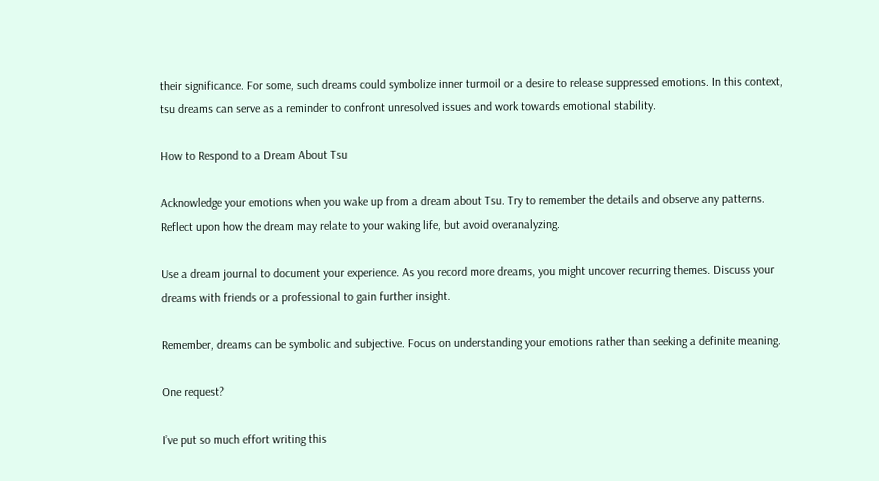their significance. For some, such dreams could symbolize inner turmoil or a desire to release suppressed emotions. In this context, tsu dreams can serve as a reminder to confront unresolved issues and work towards emotional stability.

How to Respond to a Dream About Tsu

Acknowledge your emotions when you wake up from a dream about Tsu. Try to remember the details and observe any patterns. Reflect upon how the dream may relate to your waking life, but avoid overanalyzing.

Use a dream journal to document your experience. As you record more dreams, you might uncover recurring themes. Discuss your dreams with friends or a professional to gain further insight.

Remember, dreams can be symbolic and subjective. Focus on understanding your emotions rather than seeking a definite meaning.

One request?

I’ve put so much effort writing this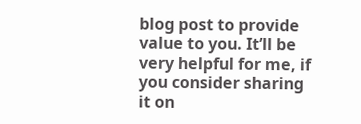blog post to provide value to you. It’ll be very helpful for me, if you consider sharing it on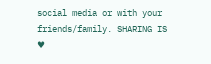social media or with your friends/family. SHARING IS ♥